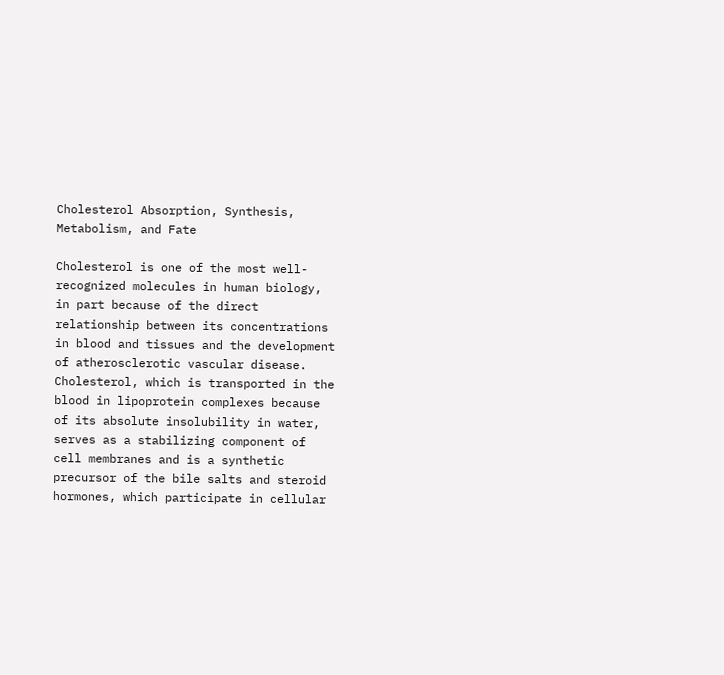Cholesterol Absorption, Synthesis, Metabolism, and Fate

Cholesterol is one of the most well-recognized molecules in human biology, in part because of the direct relationship between its concentrations in blood and tissues and the development of atherosclerotic vascular disease. Cholesterol, which is transported in the blood in lipoprotein complexes because of its absolute insolubility in water, serves as a stabilizing component of cell membranes and is a synthetic precursor of the bile salts and steroid hormones, which participate in cellular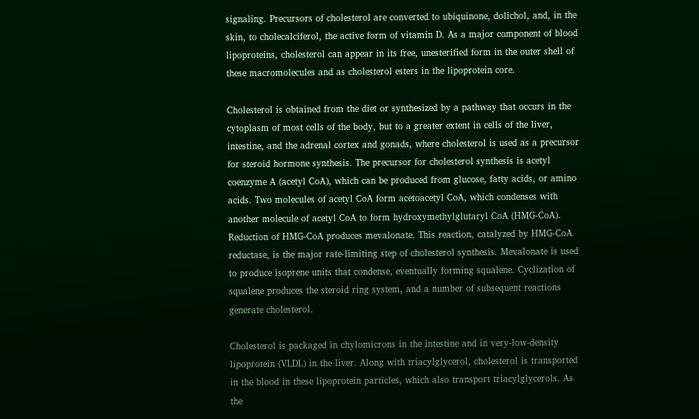signaling. Precursors of cholesterol are converted to ubiquinone, dolichol, and, in the skin, to cholecalciferol, the active form of vitamin D. As a major component of blood lipoproteins, cholesterol can appear in its free, unesterified form in the outer shell of these macromolecules and as cholesterol esters in the lipoprotein core.

Cholesterol is obtained from the diet or synthesized by a pathway that occurs in the cytoplasm of most cells of the body, but to a greater extent in cells of the liver, intestine, and the adrenal cortex and gonads, where cholesterol is used as a precursor for steroid hormone synthesis. The precursor for cholesterol synthesis is acetyl coenzyme A (acetyl CoA), which can be produced from glucose, fatty acids, or amino acids. Two molecules of acetyl CoA form acetoacetyl CoA, which condenses with another molecule of acetyl CoA to form hydroxymethylglutaryl CoA (HMG-CoA). Reduction of HMG-CoA produces mevalonate. This reaction, catalyzed by HMG-CoA reductase, is the major rate-limiting step of cholesterol synthesis. Mevalonate is used to produce isoprene units that condense, eventually forming squalene. Cyclization of squalene produces the steroid ring system, and a number of subsequent reactions generate cholesterol.

Cholesterol is packaged in chylomicrons in the intestine and in very-low-density lipoprotein (VLDL) in the liver. Along with triacylglycerol, cholesterol is transported in the blood in these lipoprotein particles, which also transport triacylglycerols. As the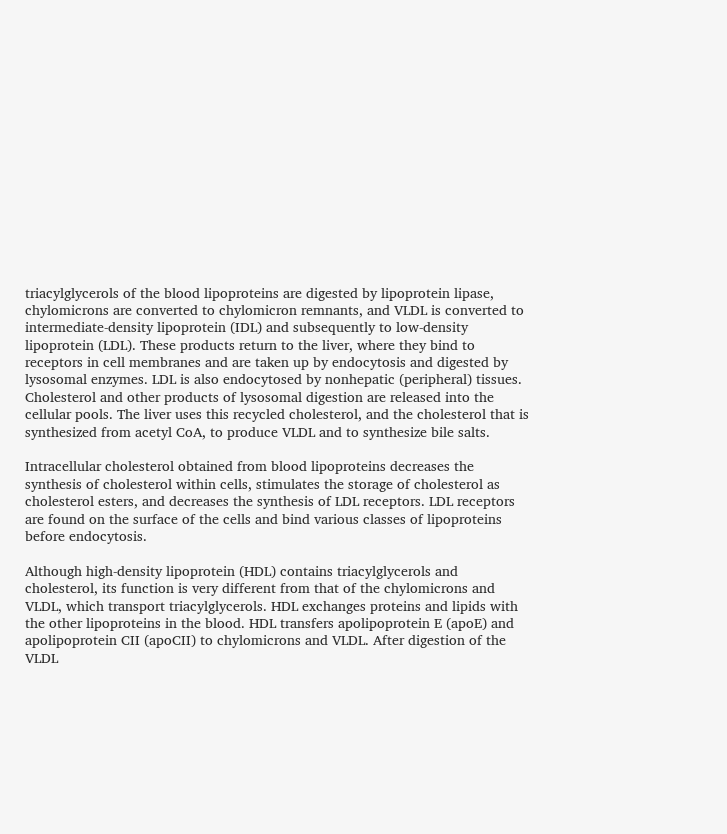triacylglycerols of the blood lipoproteins are digested by lipoprotein lipase, chylomicrons are converted to chylomicron remnants, and VLDL is converted to intermediate-density lipoprotein (IDL) and subsequently to low-density lipoprotein (LDL). These products return to the liver, where they bind to receptors in cell membranes and are taken up by endocytosis and digested by lysosomal enzymes. LDL is also endocytosed by nonhepatic (peripheral) tissues. Cholesterol and other products of lysosomal digestion are released into the cellular pools. The liver uses this recycled cholesterol, and the cholesterol that is synthesized from acetyl CoA, to produce VLDL and to synthesize bile salts.

Intracellular cholesterol obtained from blood lipoproteins decreases the synthesis of cholesterol within cells, stimulates the storage of cholesterol as cholesterol esters, and decreases the synthesis of LDL receptors. LDL receptors are found on the surface of the cells and bind various classes of lipoproteins before endocytosis.

Although high-density lipoprotein (HDL) contains triacylglycerols and cholesterol, its function is very different from that of the chylomicrons and VLDL, which transport triacylglycerols. HDL exchanges proteins and lipids with the other lipoproteins in the blood. HDL transfers apolipoprotein E (apoE) and apolipoprotein CII (apoCII) to chylomicrons and VLDL. After digestion of the VLDL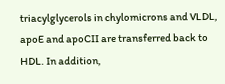triacylglycerols in chylomicrons and VLDL, apoE and apoCII are transferred back to HDL. In addition,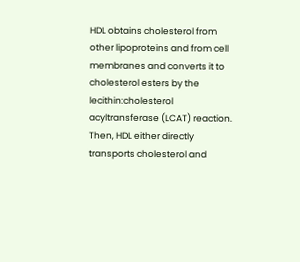HDL obtains cholesterol from other lipoproteins and from cell membranes and converts it to cholesterol esters by the lecithin:cholesterol acyltransferase (LCAT) reaction. Then, HDL either directly transports cholesterol and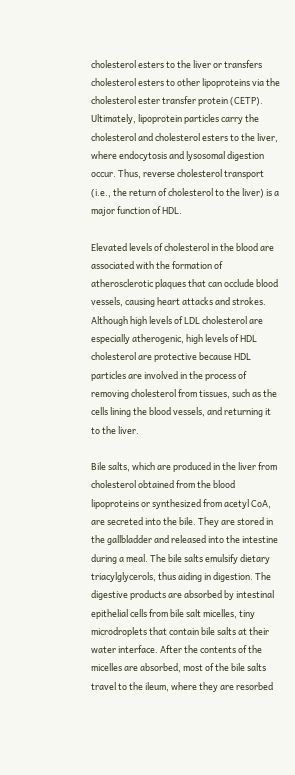cholesterol esters to the liver or transfers cholesterol esters to other lipoproteins via the cholesterol ester transfer protein (CETP). Ultimately, lipoprotein particles carry the cholesterol and cholesterol esters to the liver, where endocytosis and lysosomal digestion occur. Thus, reverse cholesterol transport (i.e., the return of cholesterol to the liver) is a major function of HDL.

Elevated levels of cholesterol in the blood are associated with the formation of atherosclerotic plaques that can occlude blood vessels, causing heart attacks and strokes. Although high levels of LDL cholesterol are especially atherogenic, high levels of HDL cholesterol are protective because HDL particles are involved in the process of removing cholesterol from tissues, such as the cells lining the blood vessels, and returning it to the liver.

Bile salts, which are produced in the liver from cholesterol obtained from the blood lipoproteins or synthesized from acetyl CoA, are secreted into the bile. They are stored in the gallbladder and released into the intestine during a meal. The bile salts emulsify dietary triacylglycerols, thus aiding in digestion. The digestive products are absorbed by intestinal epithelial cells from bile salt micelles, tiny microdroplets that contain bile salts at their water interface. After the contents of the micelles are absorbed, most of the bile salts travel to the ileum, where they are resorbed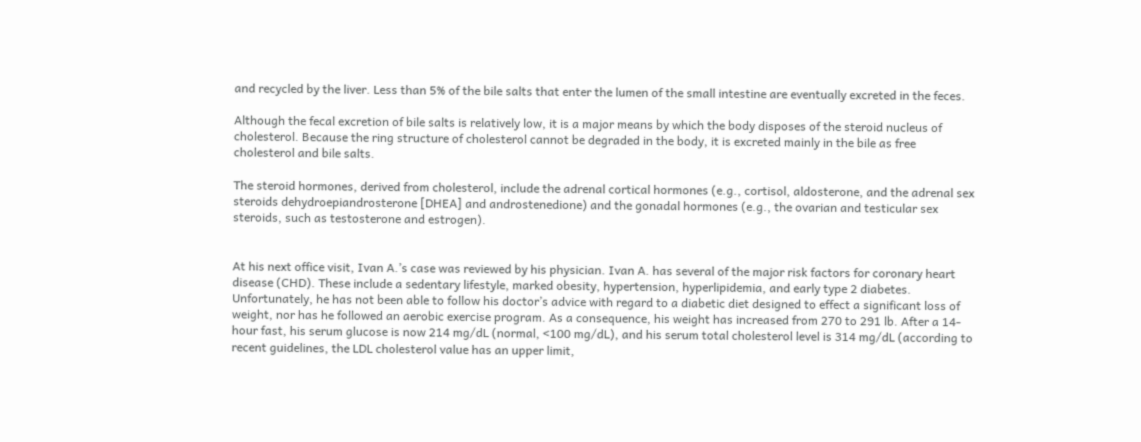and recycled by the liver. Less than 5% of the bile salts that enter the lumen of the small intestine are eventually excreted in the feces.

Although the fecal excretion of bile salts is relatively low, it is a major means by which the body disposes of the steroid nucleus of cholesterol. Because the ring structure of cholesterol cannot be degraded in the body, it is excreted mainly in the bile as free cholesterol and bile salts.

The steroid hormones, derived from cholesterol, include the adrenal cortical hormones (e.g., cortisol, aldosterone, and the adrenal sex steroids dehydroepiandrosterone [DHEA] and androstenedione) and the gonadal hormones (e.g., the ovarian and testicular sex steroids, such as testosterone and estrogen).


At his next office visit, Ivan A.’s case was reviewed by his physician. Ivan A. has several of the major risk factors for coronary heart disease (CHD). These include a sedentary lifestyle, marked obesity, hypertension, hyperlipidemia, and early type 2 diabetes. Unfortunately, he has not been able to follow his doctor’s advice with regard to a diabetic diet designed to effect a significant loss of weight, nor has he followed an aerobic exercise program. As a consequence, his weight has increased from 270 to 291 lb. After a 14-hour fast, his serum glucose is now 214 mg/dL (normal, <100 mg/dL), and his serum total cholesterol level is 314 mg/dL (according to recent guidelines, the LDL cholesterol value has an upper limit,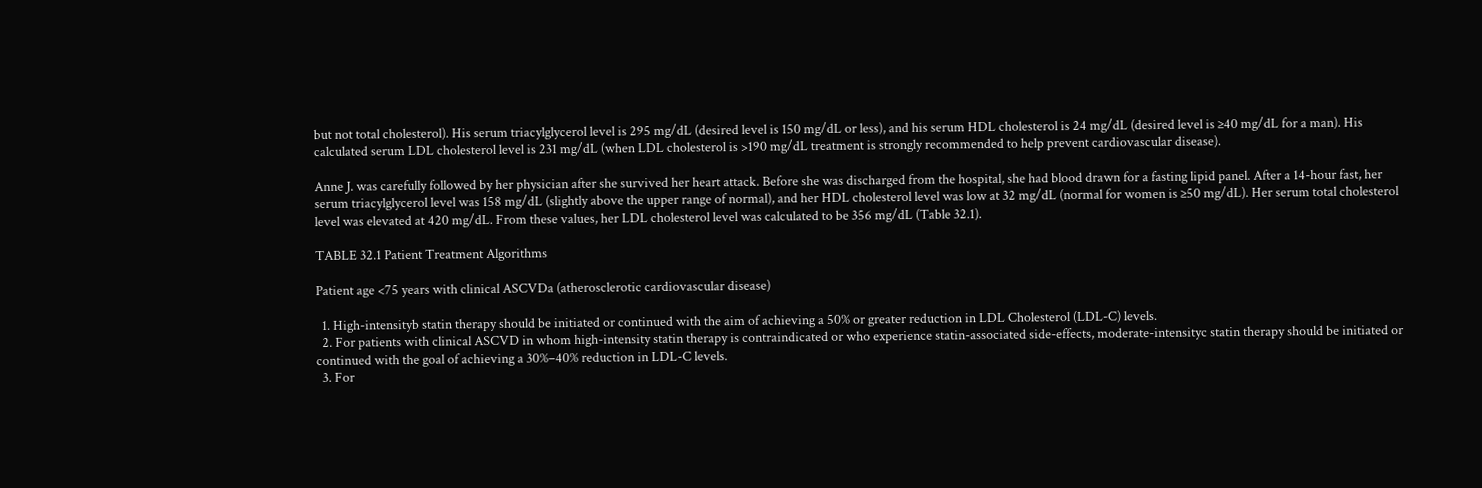but not total cholesterol). His serum triacylglycerol level is 295 mg/dL (desired level is 150 mg/dL or less), and his serum HDL cholesterol is 24 mg/dL (desired level is ≥40 mg/dL for a man). His calculated serum LDL cholesterol level is 231 mg/dL (when LDL cholesterol is >190 mg/dL treatment is strongly recommended to help prevent cardiovascular disease).

Anne J. was carefully followed by her physician after she survived her heart attack. Before she was discharged from the hospital, she had blood drawn for a fasting lipid panel. After a 14-hour fast, her serum triacylglycerol level was 158 mg/dL (slightly above the upper range of normal), and her HDL cholesterol level was low at 32 mg/dL (normal for women is ≥50 mg/dL). Her serum total cholesterol level was elevated at 420 mg/dL. From these values, her LDL cholesterol level was calculated to be 356 mg/dL (Table 32.1).

TABLE 32.1 Patient Treatment Algorithms

Patient age <75 years with clinical ASCVDa (atherosclerotic cardiovascular disease)

  1. High-intensityb statin therapy should be initiated or continued with the aim of achieving a 50% or greater reduction in LDL Cholesterol (LDL-C) levels.
  2. For patients with clinical ASCVD in whom high-intensity statin therapy is contraindicated or who experience statin-associated side-effects, moderate-intensityc statin therapy should be initiated or continued with the goal of achieving a 30%–40% reduction in LDL-C levels.
  3. For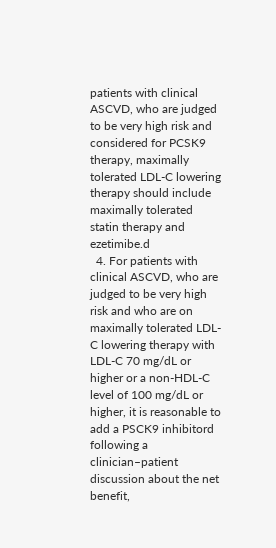patients with clinical ASCVD, who are judged to be very high risk and considered for PCSK9 therapy, maximally tolerated LDL-C lowering therapy should include maximally tolerated statin therapy and ezetimibe.d
  4. For patients with clinical ASCVD, who are judged to be very high risk and who are on maximally tolerated LDL-C lowering therapy with LDL-C 70 mg/dL or higher or a non-HDL-C level of 100 mg/dL or higher, it is reasonable to add a PSCK9 inhibitord following a clinician–patient discussion about the net benefit,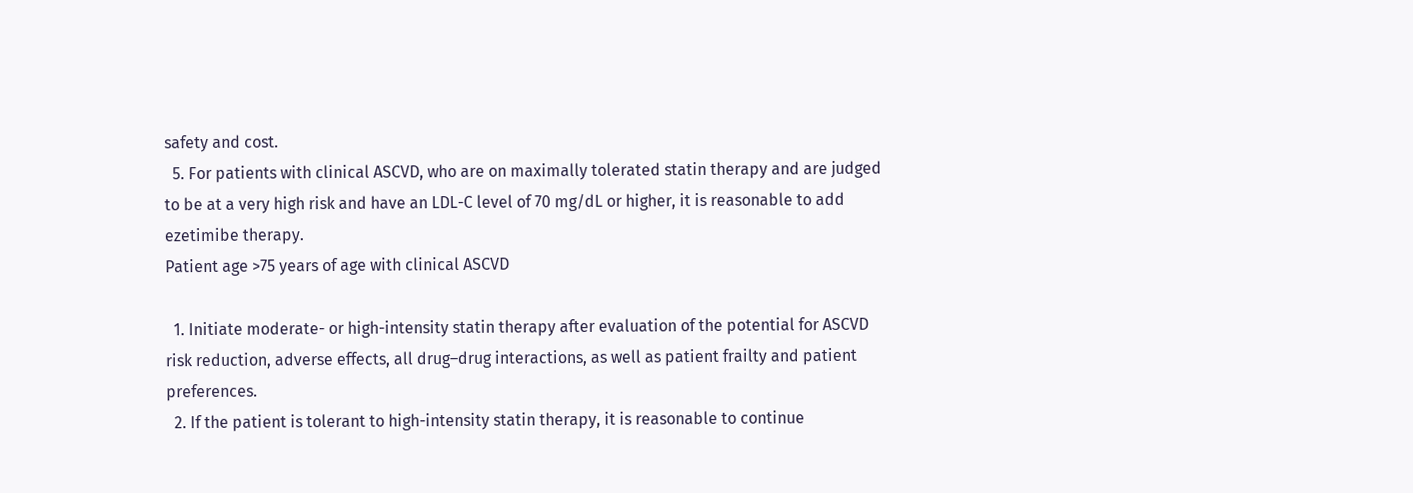safety and cost.
  5. For patients with clinical ASCVD, who are on maximally tolerated statin therapy and are judged to be at a very high risk and have an LDL-C level of 70 mg/dL or higher, it is reasonable to add ezetimibe therapy.
Patient age >75 years of age with clinical ASCVD

  1. Initiate moderate- or high-intensity statin therapy after evaluation of the potential for ASCVD risk reduction, adverse effects, all drug–drug interactions, as well as patient frailty and patient preferences.
  2. If the patient is tolerant to high-intensity statin therapy, it is reasonable to continue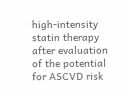high-intensity statin therapy after evaluation of the potential for ASCVD risk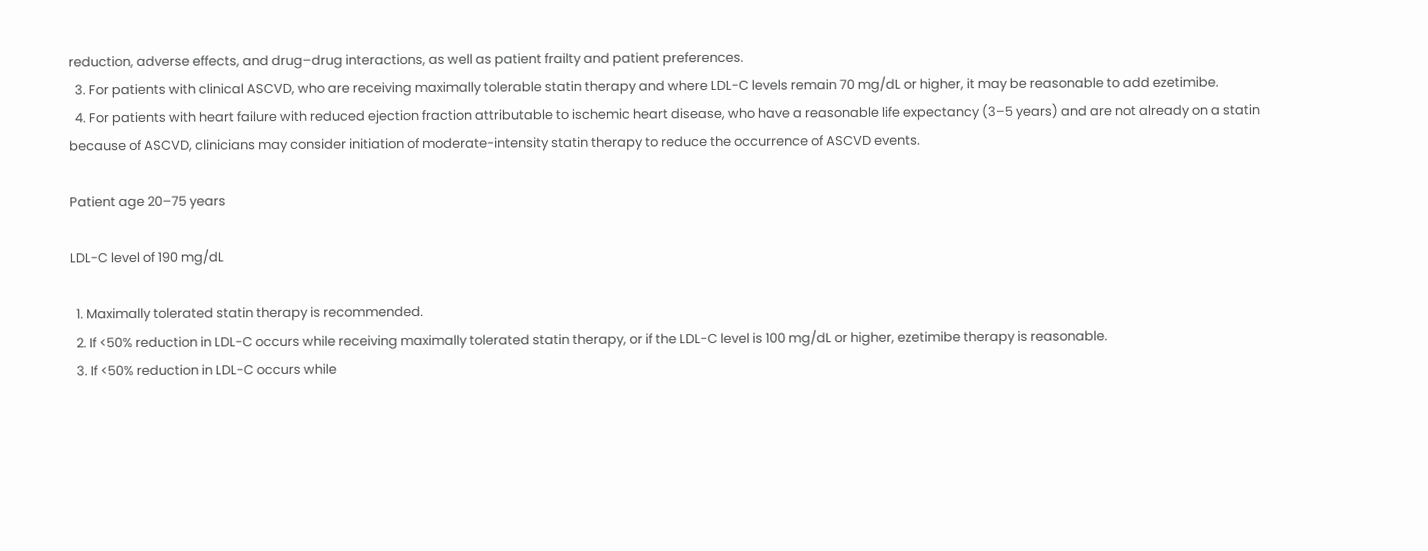reduction, adverse effects, and drug–drug interactions, as well as patient frailty and patient preferences.
  3. For patients with clinical ASCVD, who are receiving maximally tolerable statin therapy and where LDL-C levels remain 70 mg/dL or higher, it may be reasonable to add ezetimibe.
  4. For patients with heart failure with reduced ejection fraction attributable to ischemic heart disease, who have a reasonable life expectancy (3–5 years) and are not already on a statin because of ASCVD, clinicians may consider initiation of moderate-intensity statin therapy to reduce the occurrence of ASCVD events.

Patient age 20–75 years

LDL-C level of 190 mg/dL

  1. Maximally tolerated statin therapy is recommended.
  2. If <50% reduction in LDL-C occurs while receiving maximally tolerated statin therapy, or if the LDL-C level is 100 mg/dL or higher, ezetimibe therapy is reasonable.
  3. If <50% reduction in LDL-C occurs while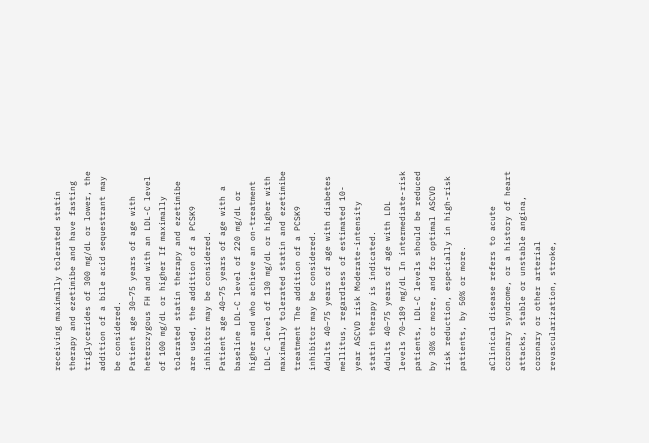receiving maximally tolerated statin therapy and ezetimibe and have fasting triglycerides of 300 mg/dL or lower, the addition of a bile acid sequestrant may be considered.
Patient age 30–75 years of age with heterozygous FH and with an LDL-C level of 100 mg/dL or higher If maximally tolerated statin therapy and ezetimibe are used, the addition of a PCSK9 inhibitor may be considered.
Patient age 40–75 years of age with a baseline LDL-C level of 220 mg/dL or higher and who achieve an on-treatment LDL-C level of 130 mg/dL or higher with maximally tolerated statin and ezetimibe treatment The addition of a PCSK9 inhibitor may be considered.
Adults 40–75 years of age with diabetes mellitus, regardless of estimated 10-year ASCVD risk Moderate-intensity statin therapy is indicated.
Adults 40–75 years of age with LDL levels 70–189 mg/dL In intermediate-risk patients, LDL-C levels should be reduced by 30% or more, and for optimal ASCVD risk reduction, especially in high-risk patients, by 50% or more.

aClinical disease refers to acute coronary syndrome, or a history of heart attacks, stable or unstable angina, coronary or other arterial revascularization, stroke,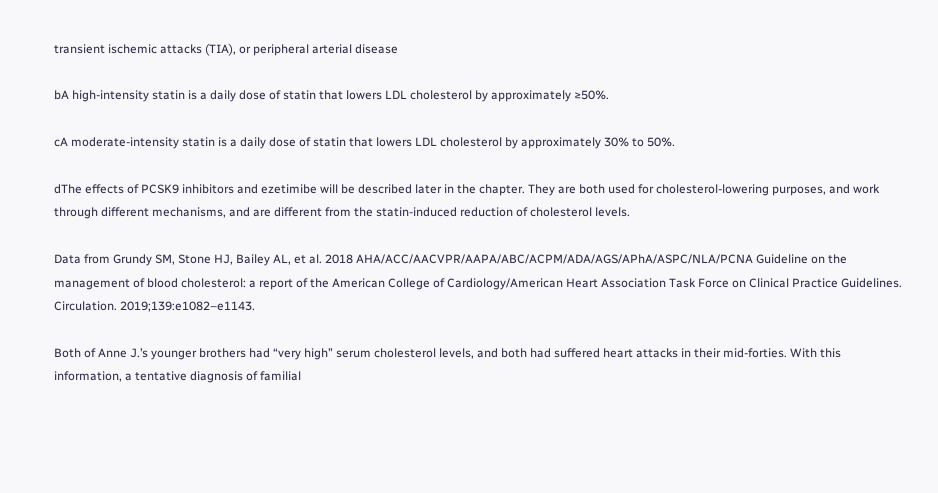transient ischemic attacks (TIA), or peripheral arterial disease

bA high-intensity statin is a daily dose of statin that lowers LDL cholesterol by approximately ≥50%.

cA moderate-intensity statin is a daily dose of statin that lowers LDL cholesterol by approximately 30% to 50%.

dThe effects of PCSK9 inhibitors and ezetimibe will be described later in the chapter. They are both used for cholesterol-lowering purposes, and work through different mechanisms, and are different from the statin-induced reduction of cholesterol levels.

Data from Grundy SM, Stone HJ, Bailey AL, et al. 2018 AHA/ACC/AACVPR/AAPA/ABC/ACPM/ADA/AGS/APhA/ASPC/NLA/PCNA Guideline on the management of blood cholesterol: a report of the American College of Cardiology/American Heart Association Task Force on Clinical Practice Guidelines. Circulation. 2019;139:e1082–e1143.

Both of Anne J.’s younger brothers had “very high” serum cholesterol levels, and both had suffered heart attacks in their mid-forties. With this information, a tentative diagnosis of familial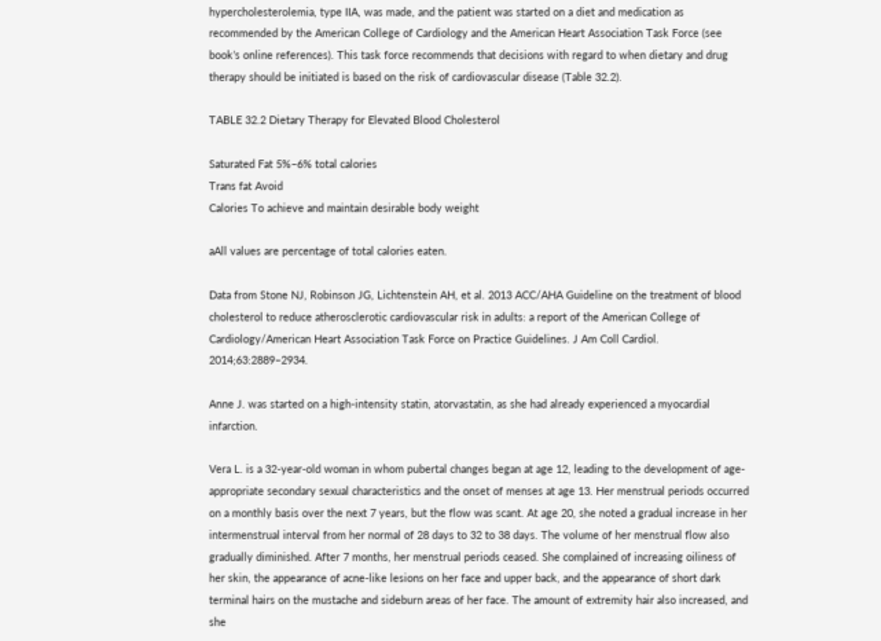hypercholesterolemia, type IIA, was made, and the patient was started on a diet and medication as recommended by the American College of Cardiology and the American Heart Association Task Force (see book’s online references). This task force recommends that decisions with regard to when dietary and drug therapy should be initiated is based on the risk of cardiovascular disease (Table 32.2).

TABLE 32.2 Dietary Therapy for Elevated Blood Cholesterol

Saturated Fat 5%–6% total calories
Trans fat Avoid
Calories To achieve and maintain desirable body weight

aAll values are percentage of total calories eaten.

Data from Stone NJ, Robinson JG, Lichtenstein AH, et al. 2013 ACC/AHA Guideline on the treatment of blood cholesterol to reduce atherosclerotic cardiovascular risk in adults: a report of the American College of Cardiology/American Heart Association Task Force on Practice Guidelines. J Am Coll Cardiol. 2014;63:2889–2934.

Anne J. was started on a high-intensity statin, atorvastatin, as she had already experienced a myocardial infarction.

Vera L. is a 32-year-old woman in whom pubertal changes began at age 12, leading to the development of age-appropriate secondary sexual characteristics and the onset of menses at age 13. Her menstrual periods occurred on a monthly basis over the next 7 years, but the flow was scant. At age 20, she noted a gradual increase in her intermenstrual interval from her normal of 28 days to 32 to 38 days. The volume of her menstrual flow also gradually diminished. After 7 months, her menstrual periods ceased. She complained of increasing oiliness of her skin, the appearance of acne-like lesions on her face and upper back, and the appearance of short dark terminal hairs on the mustache and sideburn areas of her face. The amount of extremity hair also increased, and she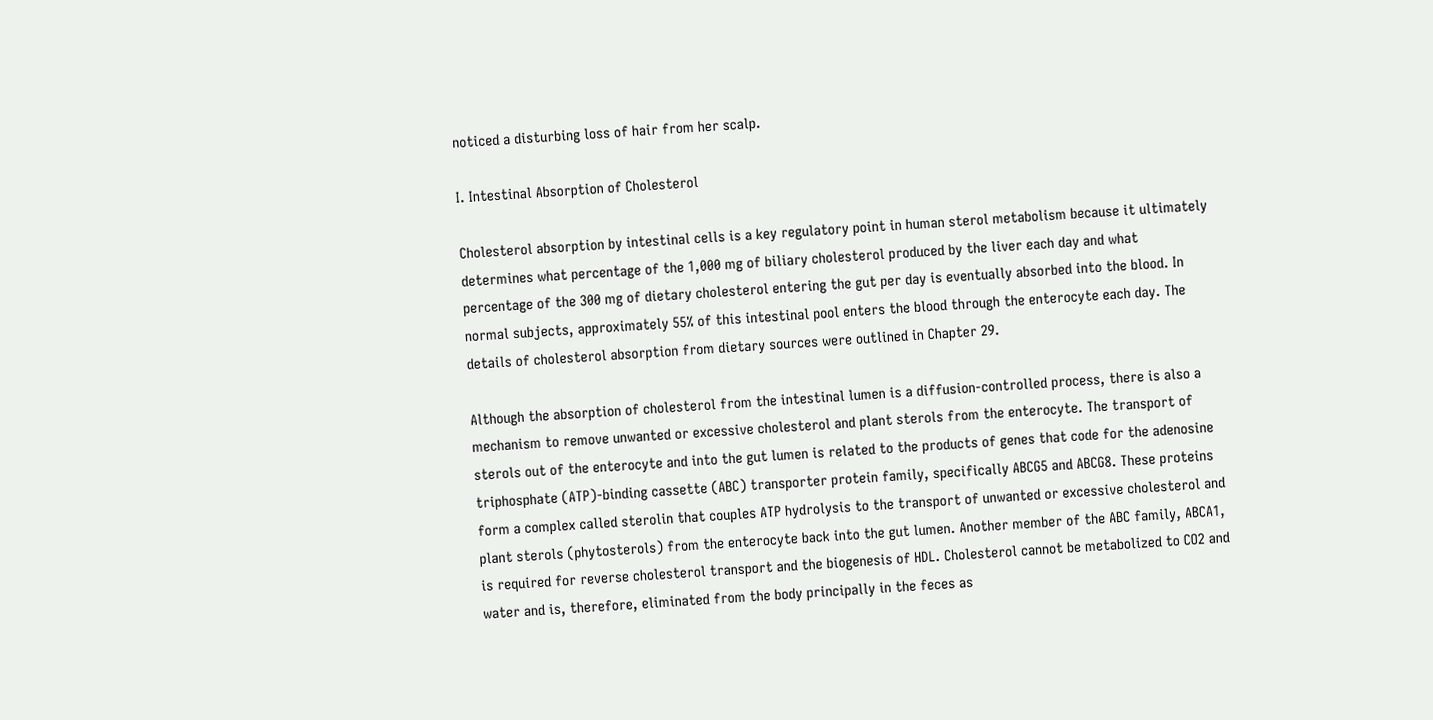noticed a disturbing loss of hair from her scalp.

I. Intestinal Absorption of Cholesterol

Cholesterol absorption by intestinal cells is a key regulatory point in human sterol metabolism because it ultimately determines what percentage of the 1,000 mg of biliary cholesterol produced by the liver each day and what percentage of the 300 mg of dietary cholesterol entering the gut per day is eventually absorbed into the blood. In normal subjects, approximately 55% of this intestinal pool enters the blood through the enterocyte each day. The details of cholesterol absorption from dietary sources were outlined in Chapter 29.

Although the absorption of cholesterol from the intestinal lumen is a diffusion-controlled process, there is also a mechanism to remove unwanted or excessive cholesterol and plant sterols from the enterocyte. The transport of sterols out of the enterocyte and into the gut lumen is related to the products of genes that code for the adenosine triphosphate (ATP)-binding cassette (ABC) transporter protein family, specifically ABCG5 and ABCG8. These proteins form a complex called sterolin that couples ATP hydrolysis to the transport of unwanted or excessive cholesterol and plant sterols (phytosterols) from the enterocyte back into the gut lumen. Another member of the ABC family, ABCA1, is required for reverse cholesterol transport and the biogenesis of HDL. Cholesterol cannot be metabolized to CO2 and water and is, therefore, eliminated from the body principally in the feces as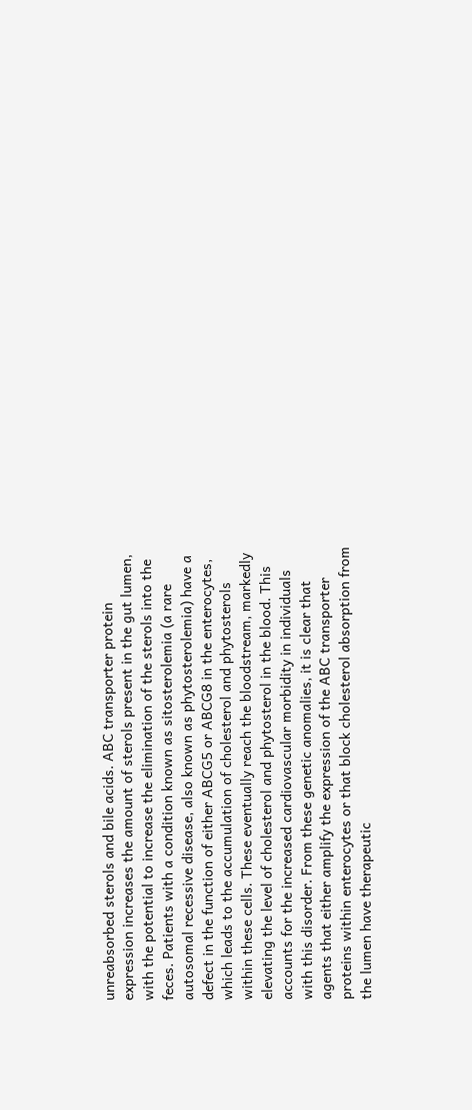unreabsorbed sterols and bile acids. ABC transporter protein expression increases the amount of sterols present in the gut lumen, with the potential to increase the elimination of the sterols into the feces. Patients with a condition known as sitosterolemia (a rare autosomal recessive disease, also known as phytosterolemia) have a defect in the function of either ABCG5 or ABCG8 in the enterocytes, which leads to the accumulation of cholesterol and phytosterols within these cells. These eventually reach the bloodstream, markedly elevating the level of cholesterol and phytosterol in the blood. This accounts for the increased cardiovascular morbidity in individuals with this disorder. From these genetic anomalies, it is clear that agents that either amplify the expression of the ABC transporter proteins within enterocytes or that block cholesterol absorption from the lumen have therapeutic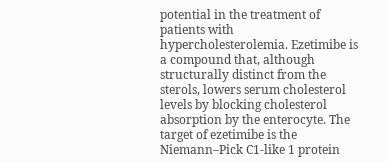potential in the treatment of patients with hypercholesterolemia. Ezetimibe is a compound that, although structurally distinct from the sterols, lowers serum cholesterol levels by blocking cholesterol absorption by the enterocyte. The target of ezetimibe is the Niemann–Pick C1-like 1 protein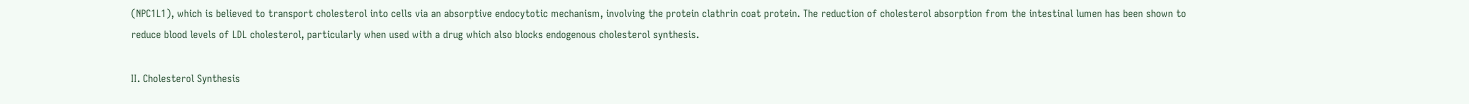(NPC1L1), which is believed to transport cholesterol into cells via an absorptive endocytotic mechanism, involving the protein clathrin coat protein. The reduction of cholesterol absorption from the intestinal lumen has been shown to reduce blood levels of LDL cholesterol, particularly when used with a drug which also blocks endogenous cholesterol synthesis.

II. Cholesterol Synthesis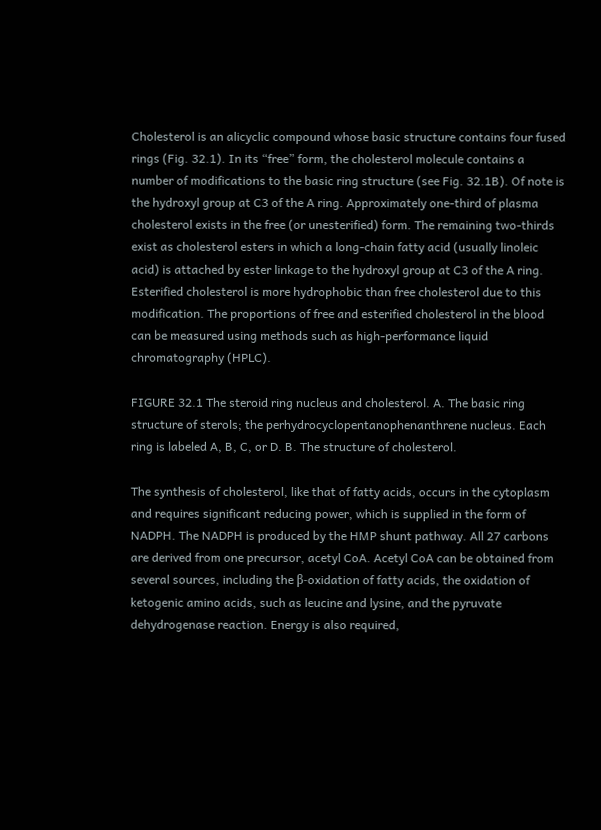Cholesterol is an alicyclic compound whose basic structure contains four fused rings (Fig. 32.1). In its “free” form, the cholesterol molecule contains a number of modifications to the basic ring structure (see Fig. 32.1B). Of note is the hydroxyl group at C3 of the A ring. Approximately one-third of plasma cholesterol exists in the free (or unesterified) form. The remaining two-thirds exist as cholesterol esters in which a long-chain fatty acid (usually linoleic acid) is attached by ester linkage to the hydroxyl group at C3 of the A ring. Esterified cholesterol is more hydrophobic than free cholesterol due to this modification. The proportions of free and esterified cholesterol in the blood can be measured using methods such as high-performance liquid chromatography (HPLC).

FIGURE 32.1 The steroid ring nucleus and cholesterol. A. The basic ring structure of sterols; the perhydrocyclopentanophenanthrene nucleus. Each ring is labeled A, B, C, or D. B. The structure of cholesterol.

The synthesis of cholesterol, like that of fatty acids, occurs in the cytoplasm and requires significant reducing power, which is supplied in the form of NADPH. The NADPH is produced by the HMP shunt pathway. All 27 carbons are derived from one precursor, acetyl CoA. Acetyl CoA can be obtained from several sources, including the β-oxidation of fatty acids, the oxidation of ketogenic amino acids, such as leucine and lysine, and the pyruvate dehydrogenase reaction. Energy is also required,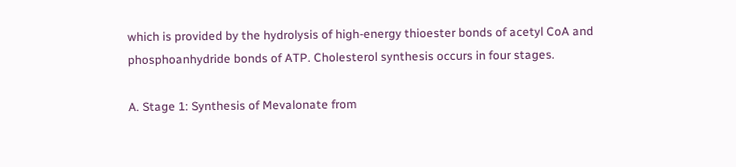which is provided by the hydrolysis of high-energy thioester bonds of acetyl CoA and phosphoanhydride bonds of ATP. Cholesterol synthesis occurs in four stages.

A. Stage 1: Synthesis of Mevalonate from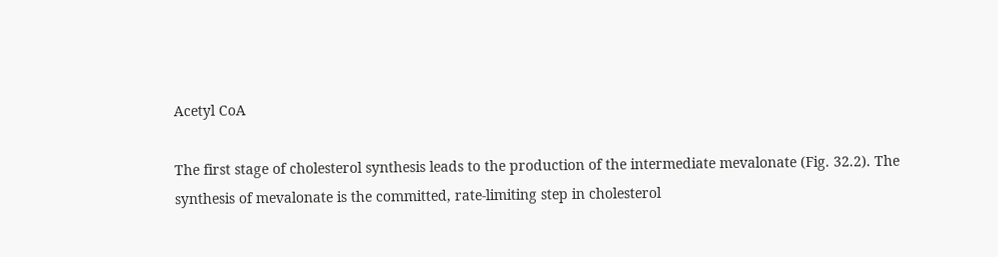Acetyl CoA

The first stage of cholesterol synthesis leads to the production of the intermediate mevalonate (Fig. 32.2). The synthesis of mevalonate is the committed, rate-limiting step in cholesterol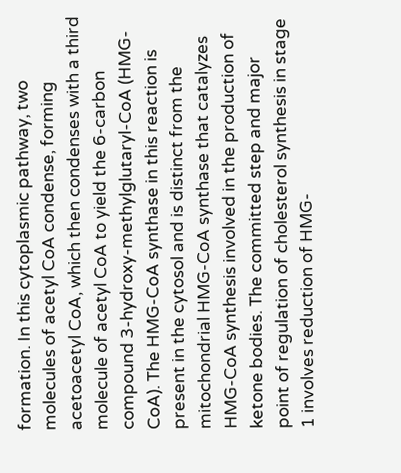formation. In this cytoplasmic pathway, two molecules of acetyl CoA condense, forming acetoacetyl CoA, which then condenses with a third molecule of acetyl CoA to yield the 6-carbon compound 3-hydroxy-methylglutaryl-CoA (HMG-CoA). The HMG-CoA synthase in this reaction is present in the cytosol and is distinct from the mitochondrial HMG-CoA synthase that catalyzes HMG-CoA synthesis involved in the production of ketone bodies. The committed step and major point of regulation of cholesterol synthesis in stage 1 involves reduction of HMG-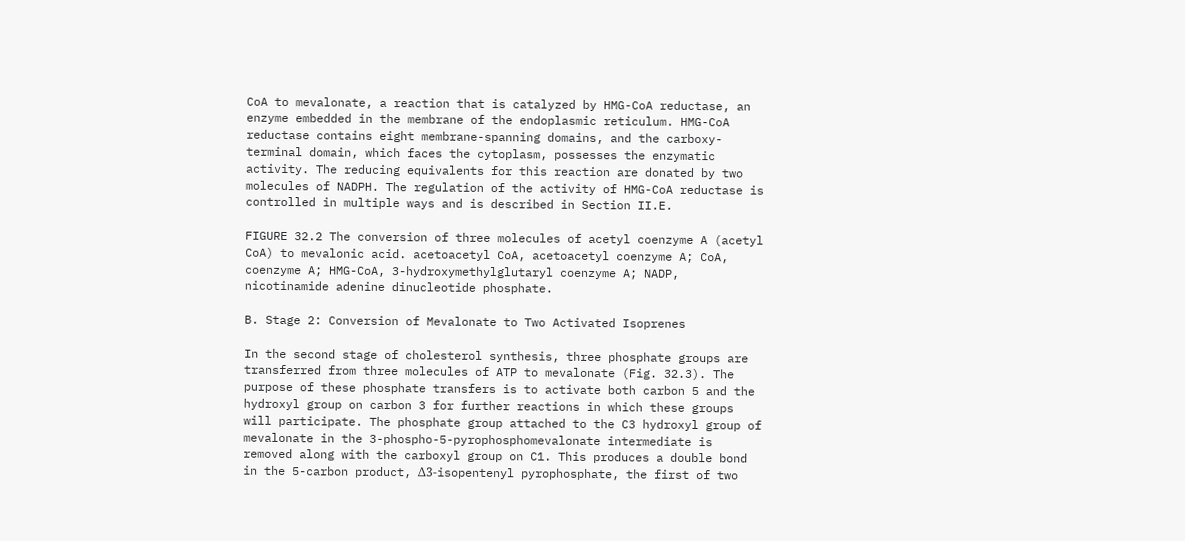CoA to mevalonate, a reaction that is catalyzed by HMG-CoA reductase, an enzyme embedded in the membrane of the endoplasmic reticulum. HMG-CoA reductase contains eight membrane-spanning domains, and the carboxy-terminal domain, which faces the cytoplasm, possesses the enzymatic activity. The reducing equivalents for this reaction are donated by two molecules of NADPH. The regulation of the activity of HMG-CoA reductase is controlled in multiple ways and is described in Section II.E.

FIGURE 32.2 The conversion of three molecules of acetyl coenzyme A (acetyl CoA) to mevalonic acid. acetoacetyl CoA, acetoacetyl coenzyme A; CoA, coenzyme A; HMG-CoA, 3-hydroxymethylglutaryl coenzyme A; NADP, nicotinamide adenine dinucleotide phosphate.

B. Stage 2: Conversion of Mevalonate to Two Activated Isoprenes

In the second stage of cholesterol synthesis, three phosphate groups are transferred from three molecules of ATP to mevalonate (Fig. 32.3). The purpose of these phosphate transfers is to activate both carbon 5 and the hydroxyl group on carbon 3 for further reactions in which these groups will participate. The phosphate group attached to the C3 hydroxyl group of mevalonate in the 3-phospho-5-pyrophosphomevalonate intermediate is removed along with the carboxyl group on C1. This produces a double bond in the 5-carbon product, Δ3-isopentenyl pyrophosphate, the first of two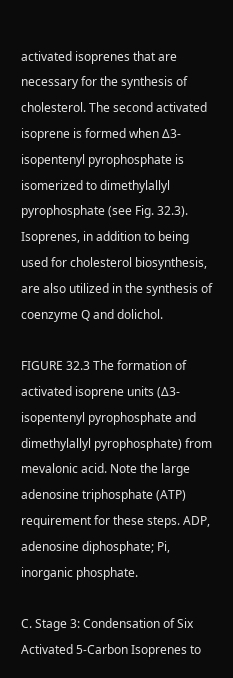activated isoprenes that are necessary for the synthesis of cholesterol. The second activated isoprene is formed when Δ3-isopentenyl pyrophosphate is isomerized to dimethylallyl pyrophosphate (see Fig. 32.3). Isoprenes, in addition to being used for cholesterol biosynthesis, are also utilized in the synthesis of coenzyme Q and dolichol.

FIGURE 32.3 The formation of activated isoprene units (Δ3-isopentenyl pyrophosphate and dimethylallyl pyrophosphate) from mevalonic acid. Note the large adenosine triphosphate (ATP) requirement for these steps. ADP, adenosine diphosphate; Pi, inorganic phosphate.

C. Stage 3: Condensation of Six Activated 5-Carbon Isoprenes to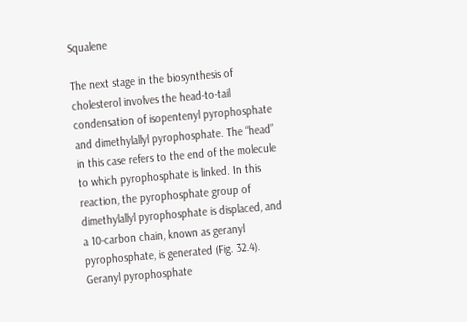Squalene

The next stage in the biosynthesis of cholesterol involves the head-to-tail condensation of isopentenyl pyrophosphate and dimethylallyl pyrophosphate. The “head” in this case refers to the end of the molecule to which pyrophosphate is linked. In this reaction, the pyrophosphate group of dimethylallyl pyrophosphate is displaced, and a 10-carbon chain, known as geranyl pyrophosphate, is generated (Fig. 32.4). Geranyl pyrophosphate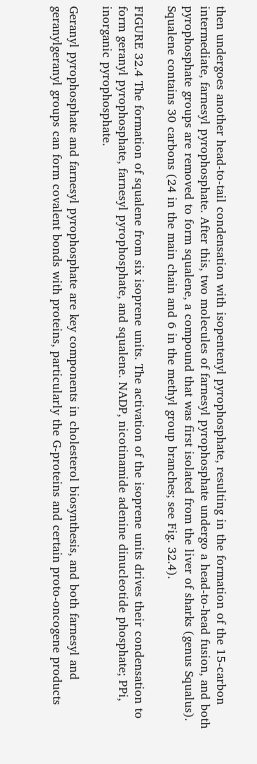then undergoes another head-to-tail condensation with isopentenyl pyrophosphate, resulting in the formation of the 15-carbon intermediate, farnesyl pyrophosphate. After this, two molecules of farnesyl pyrophosphate undergo a head-to-head fusion, and both pyrophosphate groups are removed to form squalene, a compound that was first isolated from the liver of sharks (genus Squalus). Squalene contains 30 carbons (24 in the main chain and 6 in the methyl group branches; see Fig. 32.4).

FIGURE 32.4 The formation of squalene from six isoprene units. The activation of the isoprene units drives their condensation to form geranyl pyrophosphate, farnesyl pyrophosphate, and squalene. NADP, nicotinamide adenine dinucleotide phosphate; PPi, inorganic pyrophosphate.

Geranyl pyrophosphate and farnesyl pyrophosphate are key components in cholesterol biosynthesis, and both farnesyl and geranylgeranyl groups can form covalent bonds with proteins, particularly the G-proteins and certain proto-oncogene products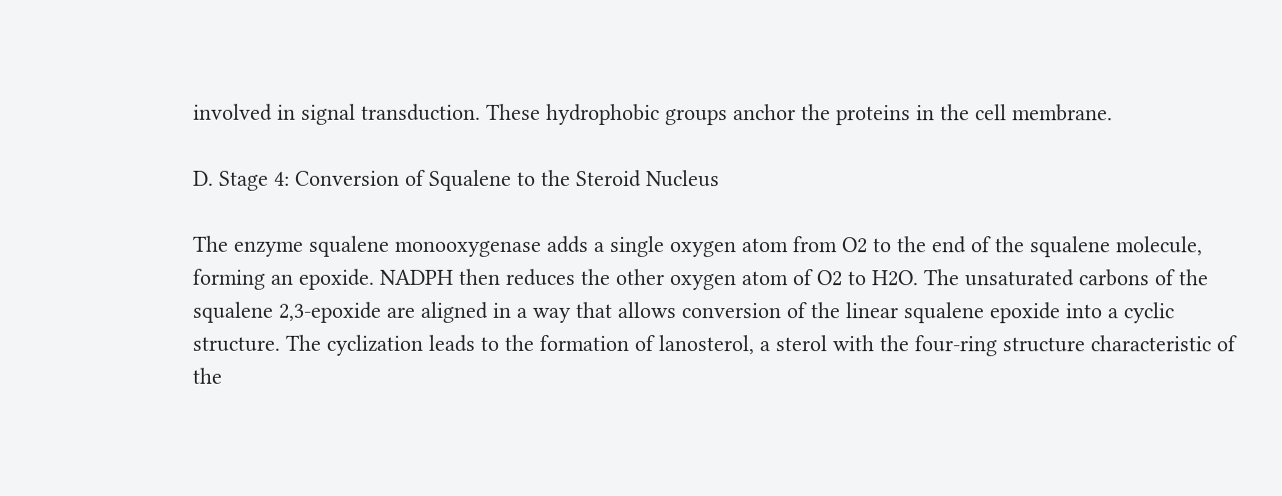involved in signal transduction. These hydrophobic groups anchor the proteins in the cell membrane.

D. Stage 4: Conversion of Squalene to the Steroid Nucleus

The enzyme squalene monooxygenase adds a single oxygen atom from O2 to the end of the squalene molecule, forming an epoxide. NADPH then reduces the other oxygen atom of O2 to H2O. The unsaturated carbons of the squalene 2,3-epoxide are aligned in a way that allows conversion of the linear squalene epoxide into a cyclic structure. The cyclization leads to the formation of lanosterol, a sterol with the four-ring structure characteristic of the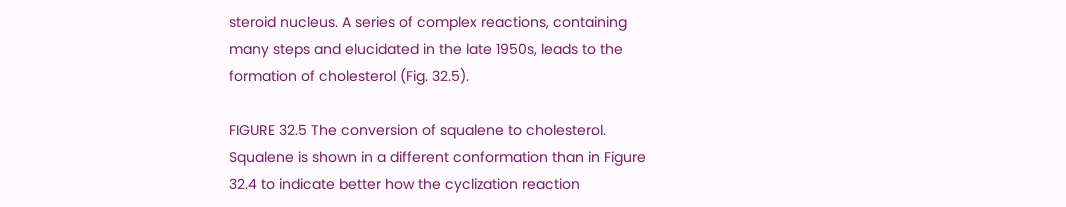steroid nucleus. A series of complex reactions, containing many steps and elucidated in the late 1950s, leads to the formation of cholesterol (Fig. 32.5).

FIGURE 32.5 The conversion of squalene to cholesterol. Squalene is shown in a different conformation than in Figure 32.4 to indicate better how the cyclization reaction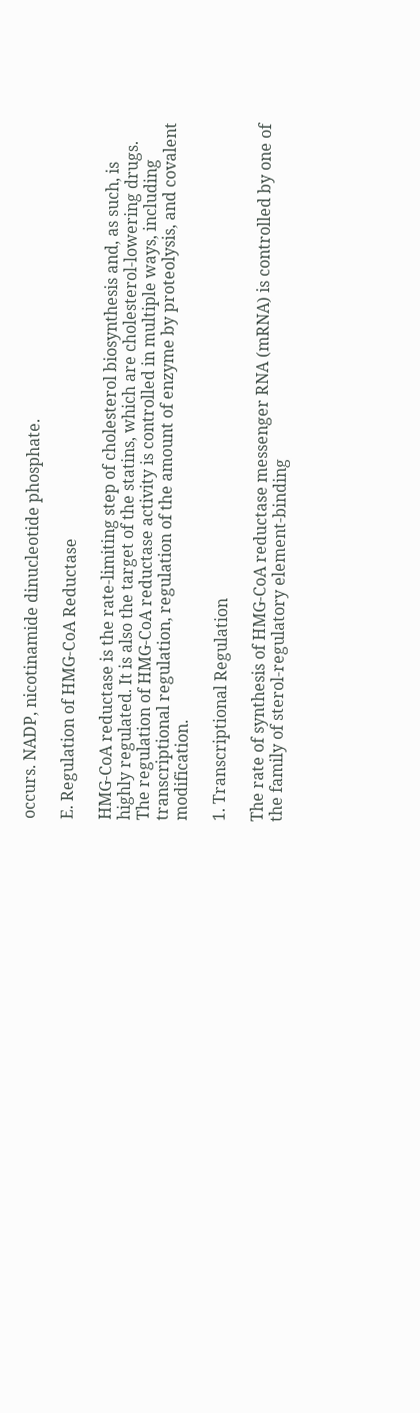occurs. NADP, nicotinamide dinucleotide phosphate.

E. Regulation of HMG-CoA Reductase

HMG-CoA reductase is the rate-limiting step of cholesterol biosynthesis and, as such, is highly regulated. It is also the target of the statins, which are cholesterol-lowering drugs. The regulation of HMG-CoA reductase activity is controlled in multiple ways, including transcriptional regulation, regulation of the amount of enzyme by proteolysis, and covalent modification.

1. Transcriptional Regulation

The rate of synthesis of HMG-CoA reductase messenger RNA (mRNA) is controlled by one of the family of sterol-regulatory element-binding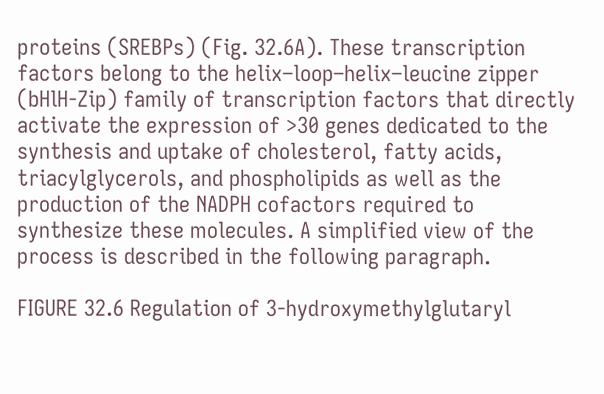proteins (SREBPs) (Fig. 32.6A). These transcription factors belong to the helix–loop–helix–leucine zipper (bHlH-Zip) family of transcription factors that directly activate the expression of >30 genes dedicated to the synthesis and uptake of cholesterol, fatty acids, triacylglycerols, and phospholipids as well as the production of the NADPH cofactors required to synthesize these molecules. A simplified view of the process is described in the following paragraph.

FIGURE 32.6 Regulation of 3-hydroxymethylglutaryl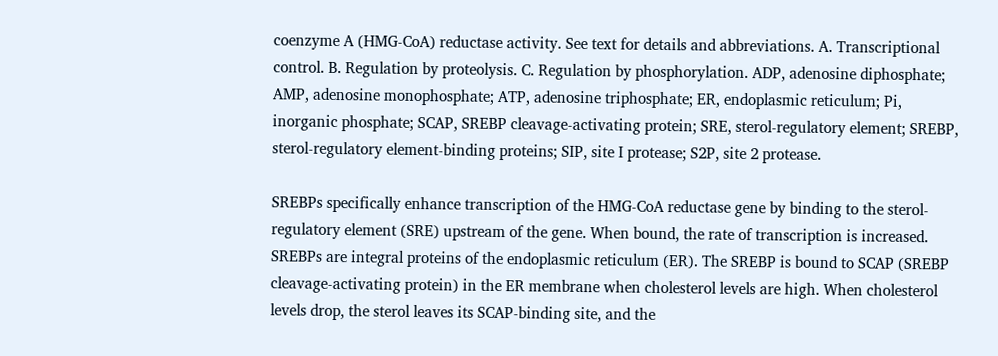coenzyme A (HMG-CoA) reductase activity. See text for details and abbreviations. A. Transcriptional control. B. Regulation by proteolysis. C. Regulation by phosphorylation. ADP, adenosine diphosphate; AMP, adenosine monophosphate; ATP, adenosine triphosphate; ER, endoplasmic reticulum; Pi, inorganic phosphate; SCAP, SREBP cleavage-activating protein; SRE, sterol-regulatory element; SREBP, sterol-regulatory element-binding proteins; SIP, site I protease; S2P, site 2 protease.

SREBPs specifically enhance transcription of the HMG-CoA reductase gene by binding to the sterol-regulatory element (SRE) upstream of the gene. When bound, the rate of transcription is increased. SREBPs are integral proteins of the endoplasmic reticulum (ER). The SREBP is bound to SCAP (SREBP cleavage-activating protein) in the ER membrane when cholesterol levels are high. When cholesterol levels drop, the sterol leaves its SCAP-binding site, and the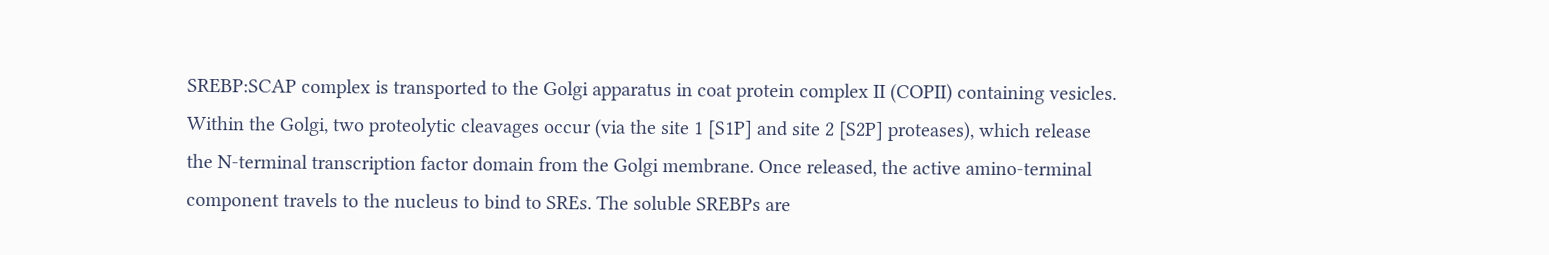SREBP:SCAP complex is transported to the Golgi apparatus in coat protein complex II (COPII) containing vesicles. Within the Golgi, two proteolytic cleavages occur (via the site 1 [S1P] and site 2 [S2P] proteases), which release the N-terminal transcription factor domain from the Golgi membrane. Once released, the active amino-terminal component travels to the nucleus to bind to SREs. The soluble SREBPs are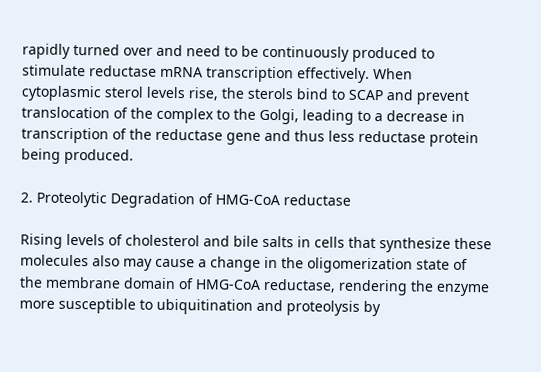rapidly turned over and need to be continuously produced to stimulate reductase mRNA transcription effectively. When cytoplasmic sterol levels rise, the sterols bind to SCAP and prevent translocation of the complex to the Golgi, leading to a decrease in transcription of the reductase gene and thus less reductase protein being produced.

2. Proteolytic Degradation of HMG-CoA reductase

Rising levels of cholesterol and bile salts in cells that synthesize these molecules also may cause a change in the oligomerization state of the membrane domain of HMG-CoA reductase, rendering the enzyme more susceptible to ubiquitination and proteolysis by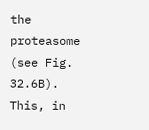the proteasome (see Fig. 32.6B). This, in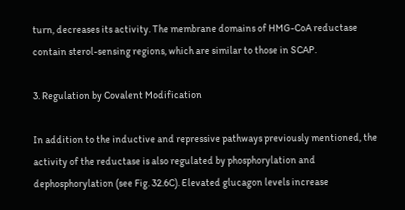turn, decreases its activity. The membrane domains of HMG-CoA reductase contain sterol-sensing regions, which are similar to those in SCAP.

3. Regulation by Covalent Modification

In addition to the inductive and repressive pathways previously mentioned, the activity of the reductase is also regulated by phosphorylation and dephosphorylation (see Fig. 32.6C). Elevated glucagon levels increase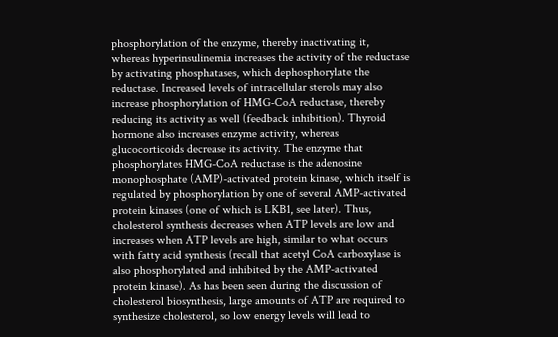phosphorylation of the enzyme, thereby inactivating it, whereas hyperinsulinemia increases the activity of the reductase by activating phosphatases, which dephosphorylate the reductase. Increased levels of intracellular sterols may also increase phosphorylation of HMG-CoA reductase, thereby reducing its activity as well (feedback inhibition). Thyroid hormone also increases enzyme activity, whereas glucocorticoids decrease its activity. The enzyme that phosphorylates HMG-CoA reductase is the adenosine monophosphate (AMP)-activated protein kinase, which itself is regulated by phosphorylation by one of several AMP-activated protein kinases (one of which is LKB1, see later). Thus, cholesterol synthesis decreases when ATP levels are low and increases when ATP levels are high, similar to what occurs with fatty acid synthesis (recall that acetyl CoA carboxylase is also phosphorylated and inhibited by the AMP-activated protein kinase). As has been seen during the discussion of cholesterol biosynthesis, large amounts of ATP are required to synthesize cholesterol, so low energy levels will lead to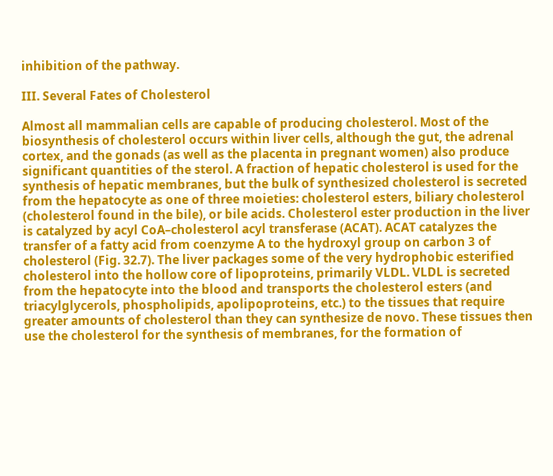inhibition of the pathway.

III. Several Fates of Cholesterol

Almost all mammalian cells are capable of producing cholesterol. Most of the biosynthesis of cholesterol occurs within liver cells, although the gut, the adrenal cortex, and the gonads (as well as the placenta in pregnant women) also produce significant quantities of the sterol. A fraction of hepatic cholesterol is used for the synthesis of hepatic membranes, but the bulk of synthesized cholesterol is secreted from the hepatocyte as one of three moieties: cholesterol esters, biliary cholesterol (cholesterol found in the bile), or bile acids. Cholesterol ester production in the liver is catalyzed by acyl CoA–cholesterol acyl transferase (ACAT). ACAT catalyzes the transfer of a fatty acid from coenzyme A to the hydroxyl group on carbon 3 of cholesterol (Fig. 32.7). The liver packages some of the very hydrophobic esterified cholesterol into the hollow core of lipoproteins, primarily VLDL. VLDL is secreted from the hepatocyte into the blood and transports the cholesterol esters (and triacylglycerols, phospholipids, apolipoproteins, etc.) to the tissues that require greater amounts of cholesterol than they can synthesize de novo. These tissues then use the cholesterol for the synthesis of membranes, for the formation of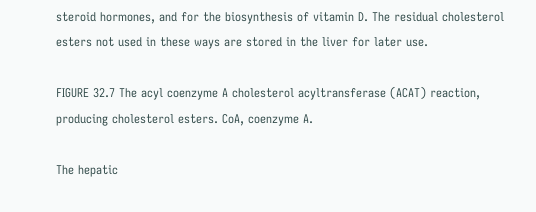steroid hormones, and for the biosynthesis of vitamin D. The residual cholesterol esters not used in these ways are stored in the liver for later use.

FIGURE 32.7 The acyl coenzyme A cholesterol acyltransferase (ACAT) reaction, producing cholesterol esters. CoA, coenzyme A.

The hepatic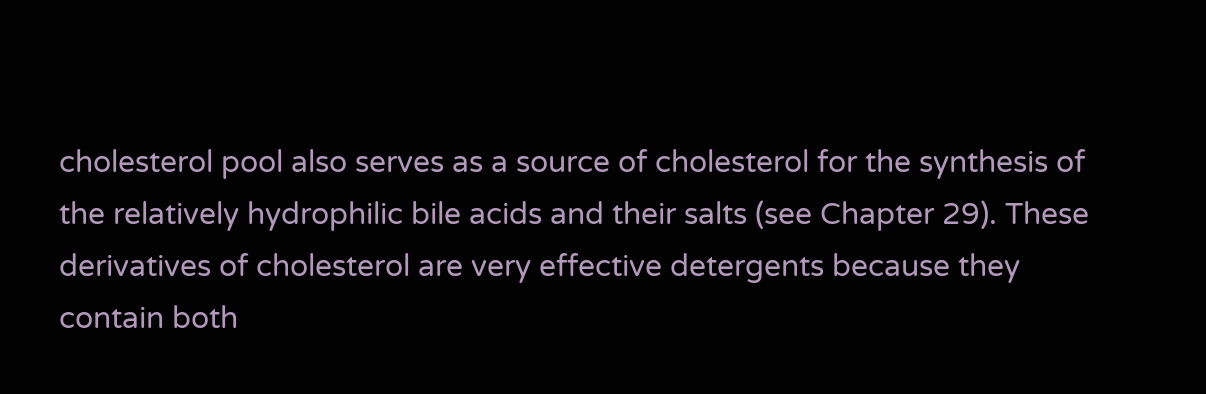cholesterol pool also serves as a source of cholesterol for the synthesis of the relatively hydrophilic bile acids and their salts (see Chapter 29). These derivatives of cholesterol are very effective detergents because they contain both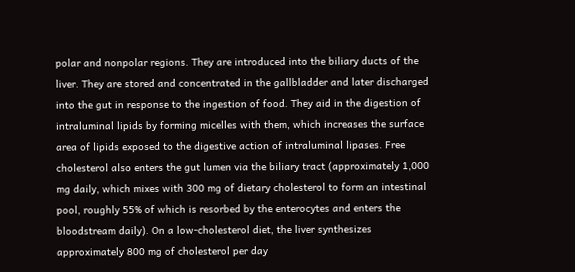polar and nonpolar regions. They are introduced into the biliary ducts of the liver. They are stored and concentrated in the gallbladder and later discharged into the gut in response to the ingestion of food. They aid in the digestion of intraluminal lipids by forming micelles with them, which increases the surface area of lipids exposed to the digestive action of intraluminal lipases. Free cholesterol also enters the gut lumen via the biliary tract (approximately 1,000 mg daily, which mixes with 300 mg of dietary cholesterol to form an intestinal pool, roughly 55% of which is resorbed by the enterocytes and enters the bloodstream daily). On a low-cholesterol diet, the liver synthesizes approximately 800 mg of cholesterol per day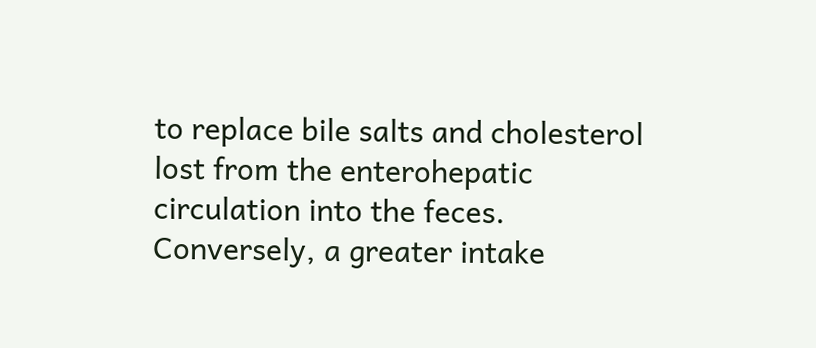to replace bile salts and cholesterol lost from the enterohepatic circulation into the feces. Conversely, a greater intake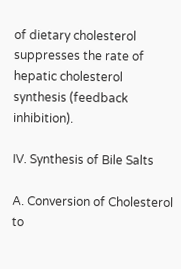of dietary cholesterol suppresses the rate of hepatic cholesterol synthesis (feedback inhibition).

IV. Synthesis of Bile Salts

A. Conversion of Cholesterol to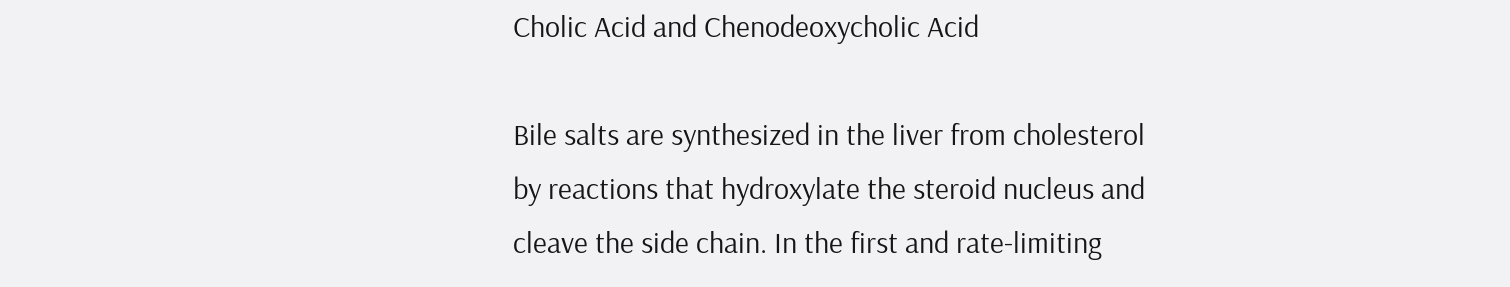Cholic Acid and Chenodeoxycholic Acid

Bile salts are synthesized in the liver from cholesterol by reactions that hydroxylate the steroid nucleus and cleave the side chain. In the first and rate-limiting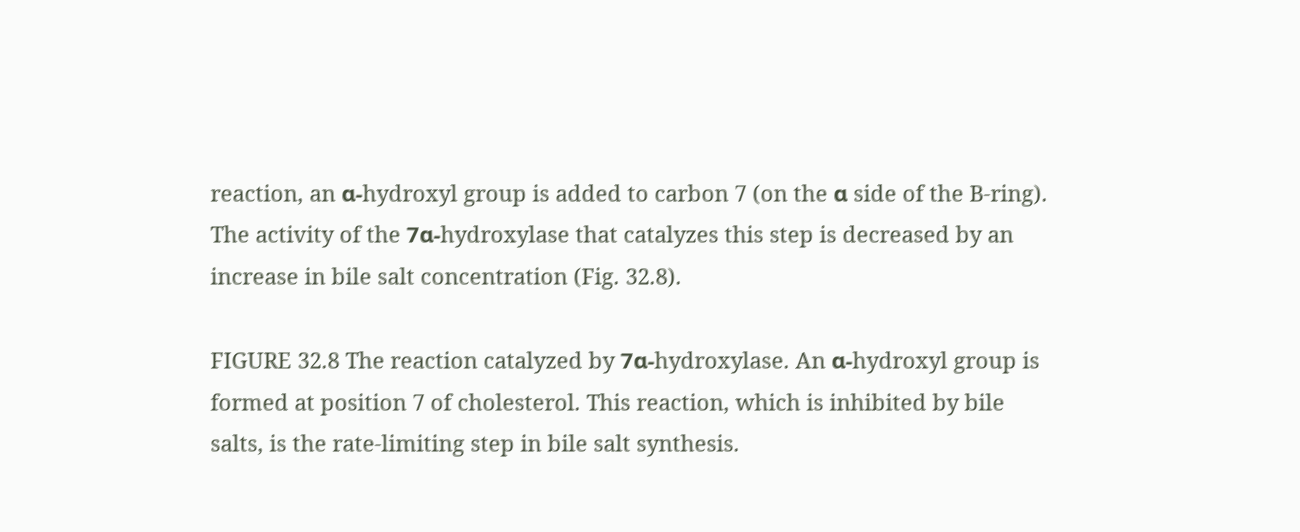reaction, an α-hydroxyl group is added to carbon 7 (on the α side of the B-ring). The activity of the 7α-hydroxylase that catalyzes this step is decreased by an increase in bile salt concentration (Fig. 32.8).

FIGURE 32.8 The reaction catalyzed by 7α-hydroxylase. An α-hydroxyl group is formed at position 7 of cholesterol. This reaction, which is inhibited by bile salts, is the rate-limiting step in bile salt synthesis.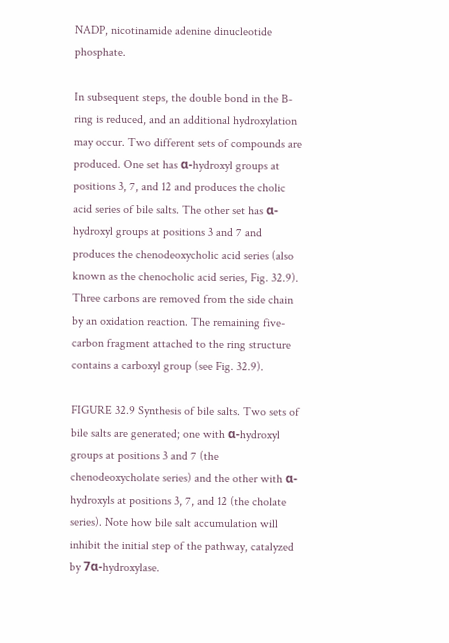NADP, nicotinamide adenine dinucleotide phosphate.

In subsequent steps, the double bond in the B-ring is reduced, and an additional hydroxylation may occur. Two different sets of compounds are produced. One set has α-hydroxyl groups at positions 3, 7, and 12 and produces the cholic acid series of bile salts. The other set has α-hydroxyl groups at positions 3 and 7 and produces the chenodeoxycholic acid series (also known as the chenocholic acid series, Fig. 32.9). Three carbons are removed from the side chain by an oxidation reaction. The remaining five-carbon fragment attached to the ring structure contains a carboxyl group (see Fig. 32.9).

FIGURE 32.9 Synthesis of bile salts. Two sets of bile salts are generated; one with α-hydroxyl groups at positions 3 and 7 (the chenodeoxycholate series) and the other with α-hydroxyls at positions 3, 7, and 12 (the cholate series). Note how bile salt accumulation will inhibit the initial step of the pathway, catalyzed by 7α-hydroxylase.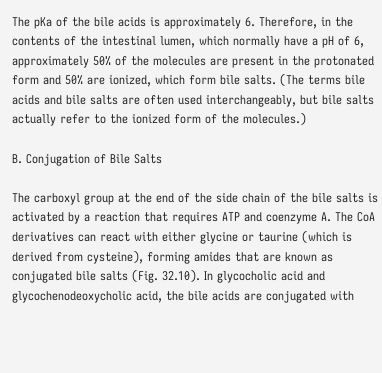The pKa of the bile acids is approximately 6. Therefore, in the contents of the intestinal lumen, which normally have a pH of 6, approximately 50% of the molecules are present in the protonated form and 50% are ionized, which form bile salts. (The terms bile acids and bile salts are often used interchangeably, but bile salts actually refer to the ionized form of the molecules.)

B. Conjugation of Bile Salts

The carboxyl group at the end of the side chain of the bile salts is activated by a reaction that requires ATP and coenzyme A. The CoA derivatives can react with either glycine or taurine (which is derived from cysteine), forming amides that are known as conjugated bile salts (Fig. 32.10). In glycocholic acid and glycochenodeoxycholic acid, the bile acids are conjugated with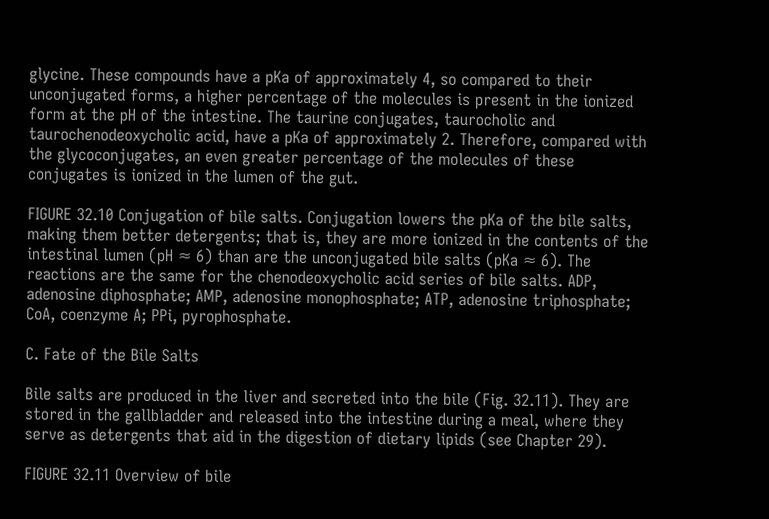glycine. These compounds have a pKa of approximately 4, so compared to their unconjugated forms, a higher percentage of the molecules is present in the ionized form at the pH of the intestine. The taurine conjugates, taurocholic and taurochenodeoxycholic acid, have a pKa of approximately 2. Therefore, compared with the glycoconjugates, an even greater percentage of the molecules of these conjugates is ionized in the lumen of the gut.

FIGURE 32.10 Conjugation of bile salts. Conjugation lowers the pKa of the bile salts, making them better detergents; that is, they are more ionized in the contents of the intestinal lumen (pH ≈ 6) than are the unconjugated bile salts (pKa ≈ 6). The reactions are the same for the chenodeoxycholic acid series of bile salts. ADP, adenosine diphosphate; AMP, adenosine monophosphate; ATP, adenosine triphosphate; CoA, coenzyme A; PPi, pyrophosphate.

C. Fate of the Bile Salts

Bile salts are produced in the liver and secreted into the bile (Fig. 32.11). They are stored in the gallbladder and released into the intestine during a meal, where they serve as detergents that aid in the digestion of dietary lipids (see Chapter 29).

FIGURE 32.11 Overview of bile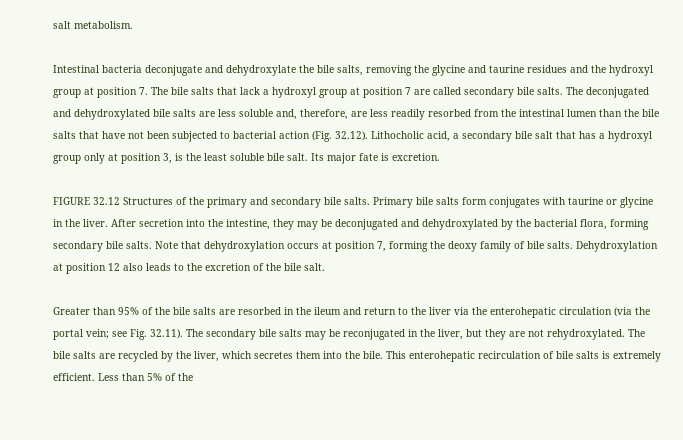salt metabolism.

Intestinal bacteria deconjugate and dehydroxylate the bile salts, removing the glycine and taurine residues and the hydroxyl group at position 7. The bile salts that lack a hydroxyl group at position 7 are called secondary bile salts. The deconjugated and dehydroxylated bile salts are less soluble and, therefore, are less readily resorbed from the intestinal lumen than the bile salts that have not been subjected to bacterial action (Fig. 32.12). Lithocholic acid, a secondary bile salt that has a hydroxyl group only at position 3, is the least soluble bile salt. Its major fate is excretion.

FIGURE 32.12 Structures of the primary and secondary bile salts. Primary bile salts form conjugates with taurine or glycine in the liver. After secretion into the intestine, they may be deconjugated and dehydroxylated by the bacterial flora, forming secondary bile salts. Note that dehydroxylation occurs at position 7, forming the deoxy family of bile salts. Dehydroxylation at position 12 also leads to the excretion of the bile salt.

Greater than 95% of the bile salts are resorbed in the ileum and return to the liver via the enterohepatic circulation (via the portal vein; see Fig. 32.11). The secondary bile salts may be reconjugated in the liver, but they are not rehydroxylated. The bile salts are recycled by the liver, which secretes them into the bile. This enterohepatic recirculation of bile salts is extremely efficient. Less than 5% of the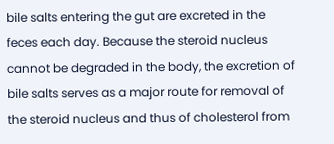bile salts entering the gut are excreted in the feces each day. Because the steroid nucleus cannot be degraded in the body, the excretion of bile salts serves as a major route for removal of the steroid nucleus and thus of cholesterol from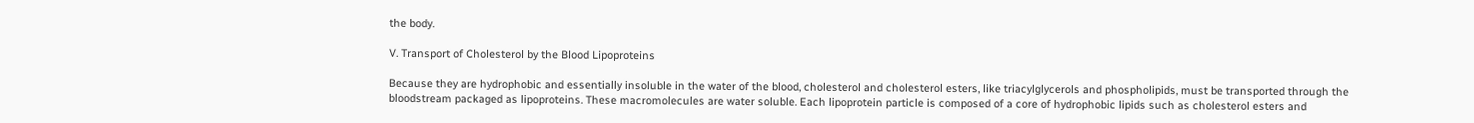the body.

V. Transport of Cholesterol by the Blood Lipoproteins

Because they are hydrophobic and essentially insoluble in the water of the blood, cholesterol and cholesterol esters, like triacylglycerols and phospholipids, must be transported through the bloodstream packaged as lipoproteins. These macromolecules are water soluble. Each lipoprotein particle is composed of a core of hydrophobic lipids such as cholesterol esters and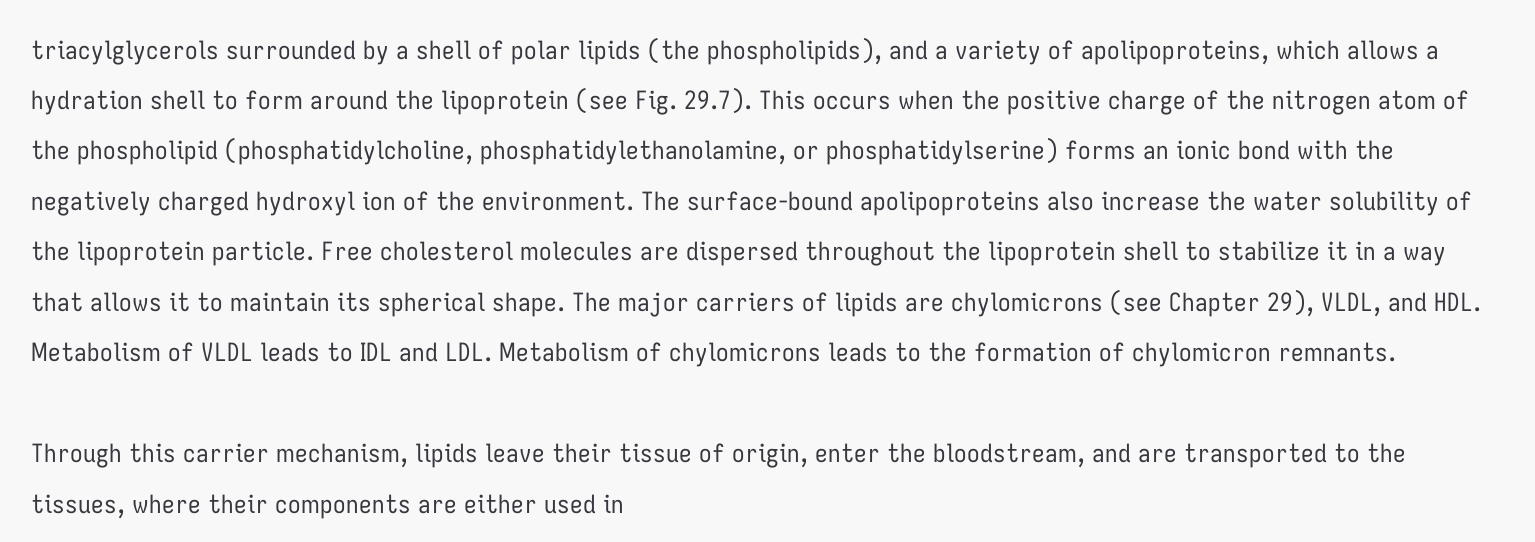triacylglycerols surrounded by a shell of polar lipids (the phospholipids), and a variety of apolipoproteins, which allows a hydration shell to form around the lipoprotein (see Fig. 29.7). This occurs when the positive charge of the nitrogen atom of the phospholipid (phosphatidylcholine, phosphatidylethanolamine, or phosphatidylserine) forms an ionic bond with the negatively charged hydroxyl ion of the environment. The surface-bound apolipoproteins also increase the water solubility of the lipoprotein particle. Free cholesterol molecules are dispersed throughout the lipoprotein shell to stabilize it in a way that allows it to maintain its spherical shape. The major carriers of lipids are chylomicrons (see Chapter 29), VLDL, and HDL. Metabolism of VLDL leads to IDL and LDL. Metabolism of chylomicrons leads to the formation of chylomicron remnants.

Through this carrier mechanism, lipids leave their tissue of origin, enter the bloodstream, and are transported to the tissues, where their components are either used in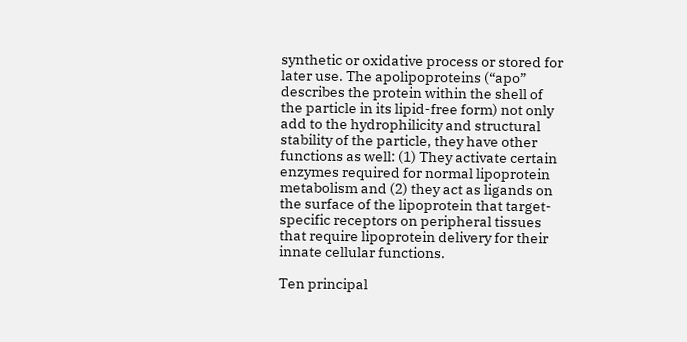synthetic or oxidative process or stored for later use. The apolipoproteins (“apo” describes the protein within the shell of the particle in its lipid-free form) not only add to the hydrophilicity and structural stability of the particle, they have other functions as well: (1) They activate certain enzymes required for normal lipoprotein metabolism and (2) they act as ligands on the surface of the lipoprotein that target-specific receptors on peripheral tissues that require lipoprotein delivery for their innate cellular functions.

Ten principal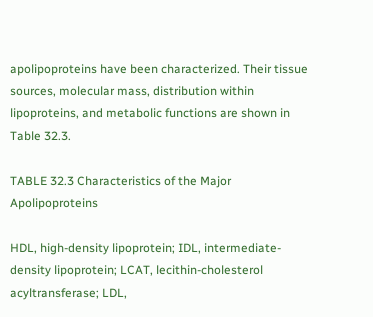apolipoproteins have been characterized. Their tissue sources, molecular mass, distribution within lipoproteins, and metabolic functions are shown in Table 32.3.

TABLE 32.3 Characteristics of the Major Apolipoproteins

HDL, high-density lipoprotein; IDL, intermediate-density lipoprotein; LCAT, lecithin-cholesterol acyltransferase; LDL,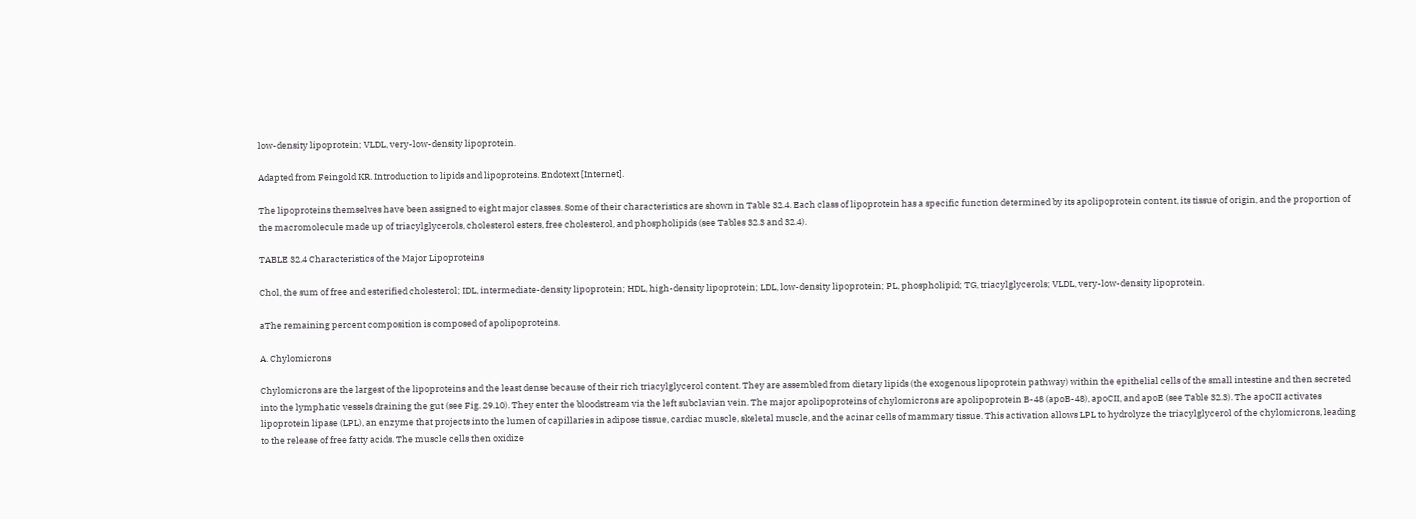low-density lipoprotein; VLDL, very-low-density lipoprotein.

Adapted from Feingold KR. Introduction to lipids and lipoproteins. Endotext [Internet].

The lipoproteins themselves have been assigned to eight major classes. Some of their characteristics are shown in Table 32.4. Each class of lipoprotein has a specific function determined by its apolipoprotein content, its tissue of origin, and the proportion of the macromolecule made up of triacylglycerols, cholesterol esters, free cholesterol, and phospholipids (see Tables 32.3 and 32.4).

TABLE 32.4 Characteristics of the Major Lipoproteins

Chol, the sum of free and esterified cholesterol; IDL, intermediate-density lipoprotein; HDL, high-density lipoprotein; LDL, low-density lipoprotein; PL, phospholipid; TG, triacylglycerols; VLDL, very-low-density lipoprotein.

aThe remaining percent composition is composed of apolipoproteins.

A. Chylomicrons

Chylomicrons are the largest of the lipoproteins and the least dense because of their rich triacylglycerol content. They are assembled from dietary lipids (the exogenous lipoprotein pathway) within the epithelial cells of the small intestine and then secreted into the lymphatic vessels draining the gut (see Fig. 29.10). They enter the bloodstream via the left subclavian vein. The major apolipoproteins of chylomicrons are apolipoprotein B-48 (apoB-48), apoCII, and apoE (see Table 32.3). The apoCII activates lipoprotein lipase (LPL), an enzyme that projects into the lumen of capillaries in adipose tissue, cardiac muscle, skeletal muscle, and the acinar cells of mammary tissue. This activation allows LPL to hydrolyze the triacylglycerol of the chylomicrons, leading to the release of free fatty acids. The muscle cells then oxidize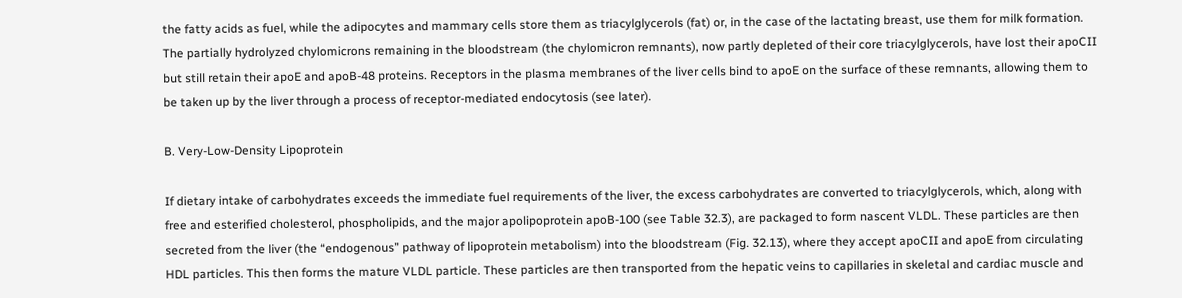the fatty acids as fuel, while the adipocytes and mammary cells store them as triacylglycerols (fat) or, in the case of the lactating breast, use them for milk formation. The partially hydrolyzed chylomicrons remaining in the bloodstream (the chylomicron remnants), now partly depleted of their core triacylglycerols, have lost their apoCII but still retain their apoE and apoB-48 proteins. Receptors in the plasma membranes of the liver cells bind to apoE on the surface of these remnants, allowing them to be taken up by the liver through a process of receptor-mediated endocytosis (see later).

B. Very-Low-Density Lipoprotein

If dietary intake of carbohydrates exceeds the immediate fuel requirements of the liver, the excess carbohydrates are converted to triacylglycerols, which, along with free and esterified cholesterol, phospholipids, and the major apolipoprotein apoB-100 (see Table 32.3), are packaged to form nascent VLDL. These particles are then secreted from the liver (the “endogenous” pathway of lipoprotein metabolism) into the bloodstream (Fig. 32.13), where they accept apoCII and apoE from circulating HDL particles. This then forms the mature VLDL particle. These particles are then transported from the hepatic veins to capillaries in skeletal and cardiac muscle and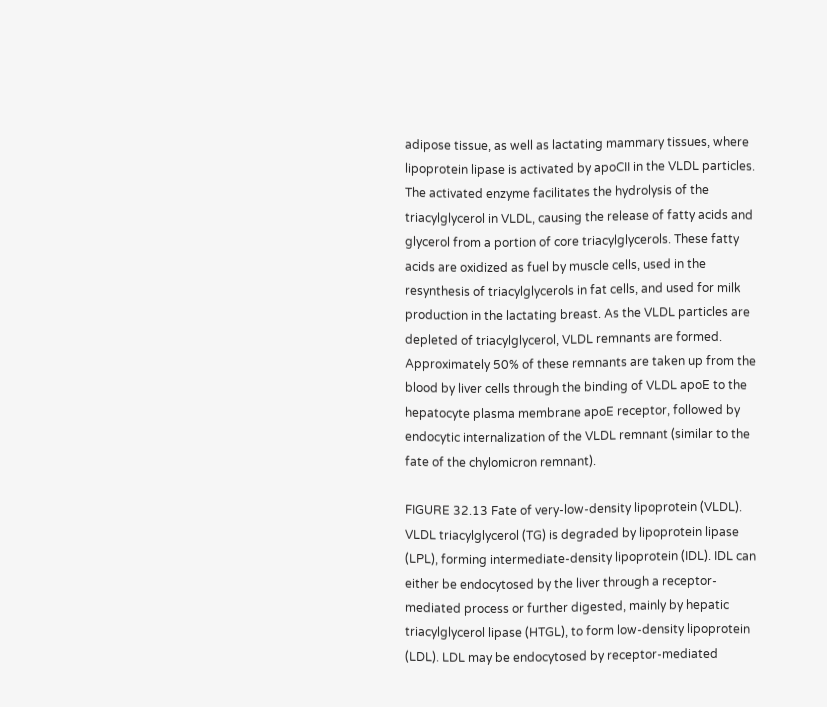adipose tissue, as well as lactating mammary tissues, where lipoprotein lipase is activated by apoCII in the VLDL particles. The activated enzyme facilitates the hydrolysis of the triacylglycerol in VLDL, causing the release of fatty acids and glycerol from a portion of core triacylglycerols. These fatty acids are oxidized as fuel by muscle cells, used in the resynthesis of triacylglycerols in fat cells, and used for milk production in the lactating breast. As the VLDL particles are depleted of triacylglycerol, VLDL remnants are formed. Approximately 50% of these remnants are taken up from the blood by liver cells through the binding of VLDL apoE to the hepatocyte plasma membrane apoE receptor, followed by endocytic internalization of the VLDL remnant (similar to the fate of the chylomicron remnant).

FIGURE 32.13 Fate of very-low-density lipoprotein (VLDL). VLDL triacylglycerol (TG) is degraded by lipoprotein lipase (LPL), forming intermediate-density lipoprotein (IDL). IDL can either be endocytosed by the liver through a receptor-mediated process or further digested, mainly by hepatic triacylglycerol lipase (HTGL), to form low-density lipoprotein (LDL). LDL may be endocytosed by receptor-mediated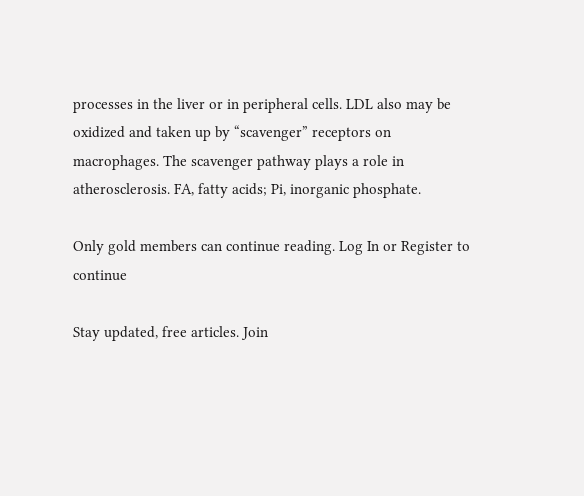processes in the liver or in peripheral cells. LDL also may be oxidized and taken up by “scavenger” receptors on macrophages. The scavenger pathway plays a role in atherosclerosis. FA, fatty acids; Pi, inorganic phosphate.

Only gold members can continue reading. Log In or Register to continue

Stay updated, free articles. Join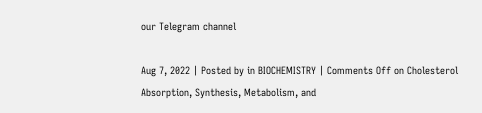our Telegram channel

Aug 7, 2022 | Posted by in BIOCHEMISTRY | Comments Off on Cholesterol Absorption, Synthesis, Metabolism, and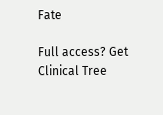Fate

Full access? Get Clinical Tree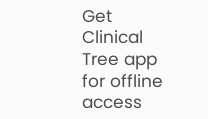Get Clinical Tree app for offline access